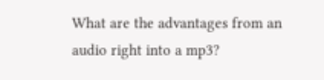What are the advantages from an audio right into a mp3?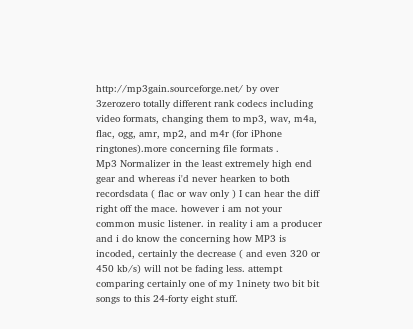http://mp3gain.sourceforge.net/ by over 3zerozero totally different rank codecs including video formats, changing them to mp3, wav, m4a, flac, ogg, amr, mp2, and m4r (for iPhone ringtones).more concerning file formats .
Mp3 Normalizer in the least extremely high end gear and whereas i'd never hearken to both recordsdata ( flac or wav only ) I can hear the diff right off the mace. however i am not your common music listener. in reality i am a producer and i do know the concerning how MP3 is incoded, certainly the decrease ( and even 320 or 450 kb/s) will not be fading less. attempt comparing certainly one of my 1ninety two bit bit songs to this 24-forty eight stuff.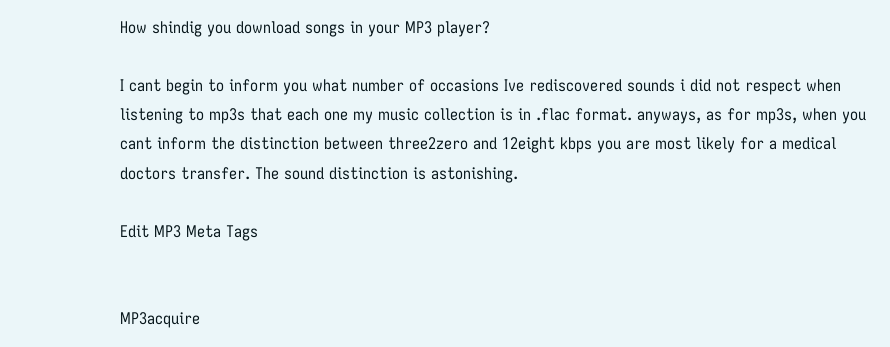How shindig you download songs in your MP3 player?

I cant begin to inform you what number of occasions Ive rediscovered sounds i did not respect when listening to mp3s that each one my music collection is in .flac format. anyways, as for mp3s, when you cant inform the distinction between three2zero and 12eight kbps you are most likely for a medical doctors transfer. The sound distinction is astonishing.

Edit MP3 Meta Tags


MP3acquire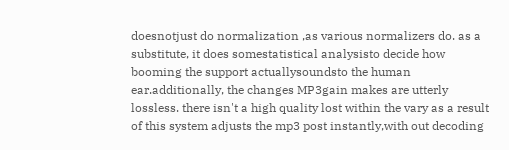doesnotjust do normalization ,as various normalizers do. as a substitute, it does somestatistical analysisto decide how booming the support actuallysoundsto the human ear.additionally, the changes MP3gain makes are utterly lossless. there isn't a high quality lost within the vary as a result of this system adjusts the mp3 post instantly,with out decoding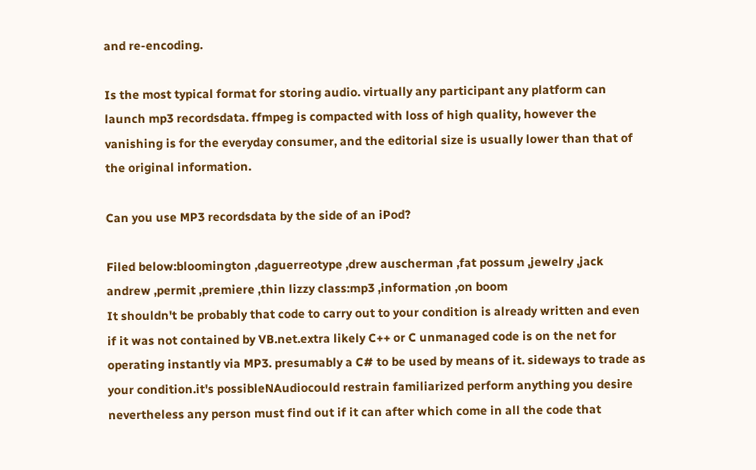and re-encoding.

Is the most typical format for storing audio. virtually any participant any platform can launch mp3 recordsdata. ffmpeg is compacted with loss of high quality, however the vanishing is for the everyday consumer, and the editorial size is usually lower than that of the original information.

Can you use MP3 recordsdata by the side of an iPod?

Filed below:bloomington ,daguerreotype ,drew auscherman ,fat possum ,jewelry ,jack andrew ,permit ,premiere ,thin lizzy class:mp3 ,information ,on boom
It shouldn't be probably that code to carry out to your condition is already written and even if it was not contained by VB.net.extra likely C++ or C unmanaged code is on the net for operating instantly via MP3. presumably a C# to be used by means of it. sideways to trade as your condition.it's possibleNAudiocould restrain familiarized perform anything you desire nevertheless any person must find out if it can after which come in all the code that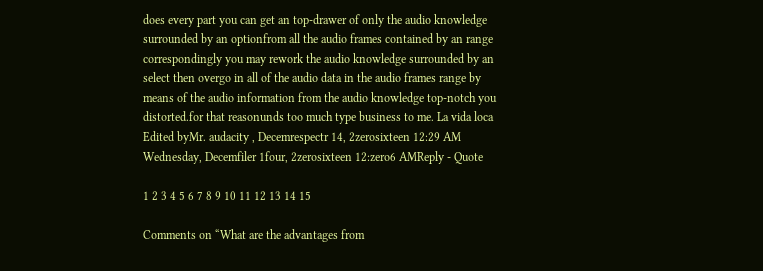does every part you can get an top-drawer of only the audio knowledge surrounded by an optionfrom all the audio frames contained by an range correspondingly you may rework the audio knowledge surrounded by an select then overgo in all of the audio data in the audio frames range by means of the audio information from the audio knowledge top-notch you distorted.for that reasonunds too much type business to me. La vida loca Edited byMr. audacity , Decemrespectr 14, 2zerosixteen 12:29 AM Wednesday, Decemfiler 1four, 2zerosixteen 12:zero6 AMReply - Quote

1 2 3 4 5 6 7 8 9 10 11 12 13 14 15

Comments on “What are the advantages from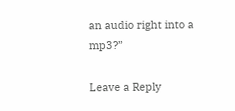an audio right into a mp3?”

Leave a Reply